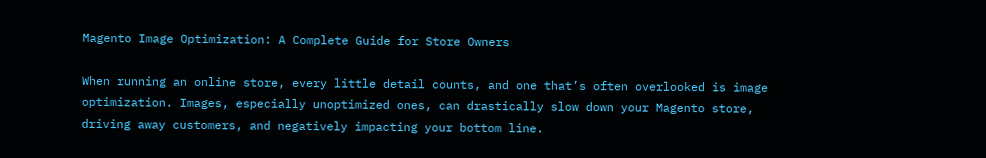Magento Image Optimization: A Complete Guide for Store Owners

When running an online store, every little detail counts, and one that’s often overlooked is image optimization. Images, especially unoptimized ones, can drastically slow down your Magento store, driving away customers, and negatively impacting your bottom line.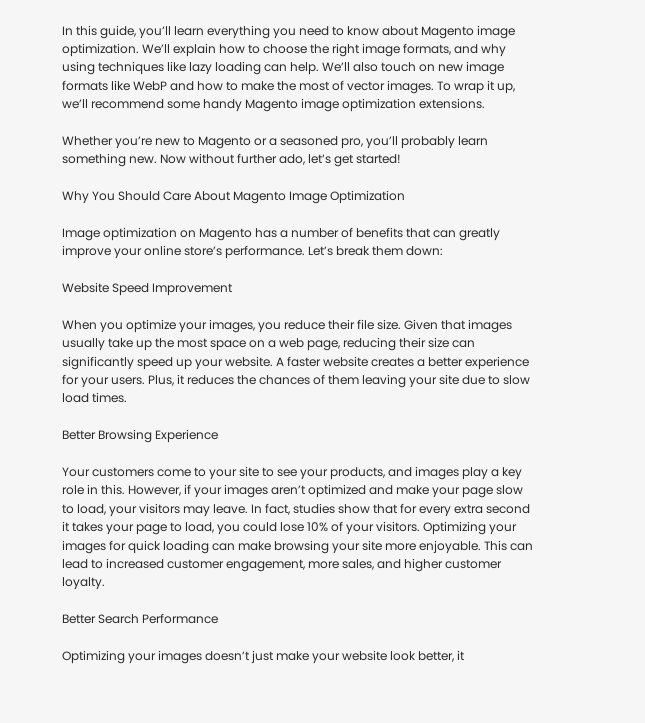In this guide, you’ll learn everything you need to know about Magento image optimization. We’ll explain how to choose the right image formats, and why using techniques like lazy loading can help. We’ll also touch on new image formats like WebP and how to make the most of vector images. To wrap it up, we’ll recommend some handy Magento image optimization extensions.

Whether you’re new to Magento or a seasoned pro, you’ll probably learn something new. Now without further ado, let’s get started!

Why You Should Care About Magento Image Optimization

Image optimization on Magento has a number of benefits that can greatly improve your online store’s performance. Let’s break them down:

Website Speed Improvement

When you optimize your images, you reduce their file size. Given that images usually take up the most space on a web page, reducing their size can significantly speed up your website. A faster website creates a better experience for your users. Plus, it reduces the chances of them leaving your site due to slow load times.

Better Browsing Experience

Your customers come to your site to see your products, and images play a key role in this. However, if your images aren’t optimized and make your page slow to load, your visitors may leave. In fact, studies show that for every extra second it takes your page to load, you could lose 10% of your visitors. Optimizing your images for quick loading can make browsing your site more enjoyable. This can lead to increased customer engagement, more sales, and higher customer loyalty.

Better Search Performance

Optimizing your images doesn’t just make your website look better, it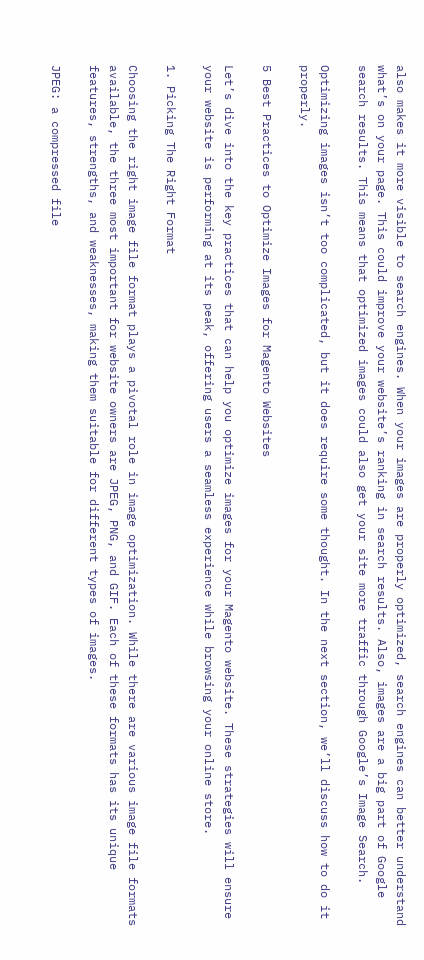also makes it more visible to search engines. When your images are properly optimized, search engines can better understand what’s on your page. This could improve your website’s ranking in search results. Also, images are a big part of Google search results. This means that optimized images could also get your site more traffic through Google’s Image Search.

Optimizing images isn’t too complicated, but it does require some thought. In the next section, we’ll discuss how to do it properly.

5 Best Practices to Optimize Images for Magento Websites

Let’s dive into the key practices that can help you optimize images for your Magento website. These strategies will ensure your website is performing at its peak, offering users a seamless experience while browsing your online store.

1. Picking The Right Format

Choosing the right image file format plays a pivotal role in image optimization. While there are various image file formats available, the three most important for website owners are JPEG, PNG, and GIF. Each of these formats has its unique features, strengths, and weaknesses, making them suitable for different types of images.

JPEG: a compressed file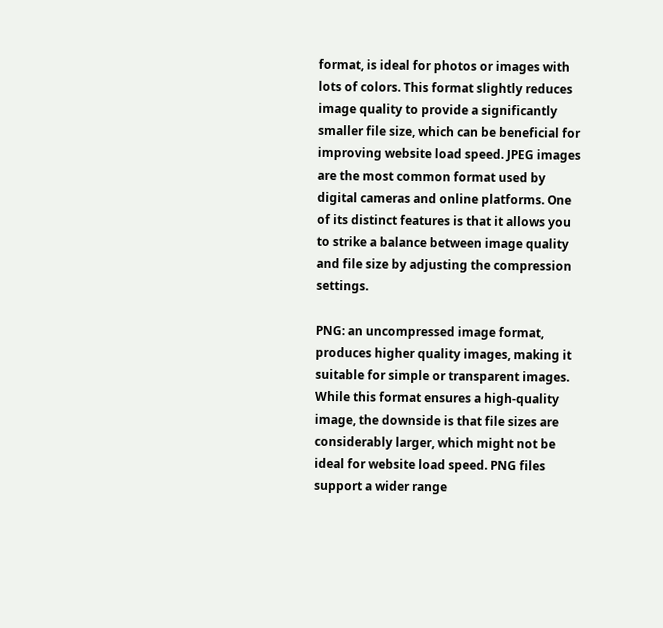format, is ideal for photos or images with lots of colors. This format slightly reduces image quality to provide a significantly smaller file size, which can be beneficial for improving website load speed. JPEG images are the most common format used by digital cameras and online platforms. One of its distinct features is that it allows you to strike a balance between image quality and file size by adjusting the compression settings.

PNG: an uncompressed image format, produces higher quality images, making it suitable for simple or transparent images. While this format ensures a high-quality image, the downside is that file sizes are considerably larger, which might not be ideal for website load speed. PNG files support a wider range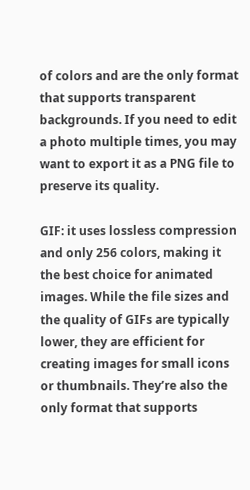of colors and are the only format that supports transparent backgrounds. If you need to edit a photo multiple times, you may want to export it as a PNG file to preserve its quality.

GIF: it uses lossless compression and only 256 colors, making it the best choice for animated images. While the file sizes and the quality of GIFs are typically lower, they are efficient for creating images for small icons or thumbnails. They’re also the only format that supports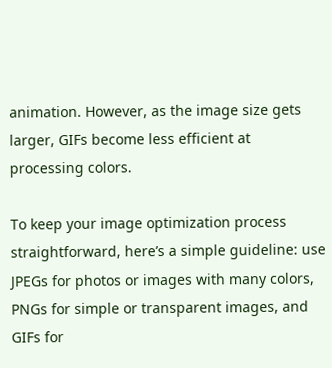animation. However, as the image size gets larger, GIFs become less efficient at processing colors.

To keep your image optimization process straightforward, here’s a simple guideline: use JPEGs for photos or images with many colors, PNGs for simple or transparent images, and GIFs for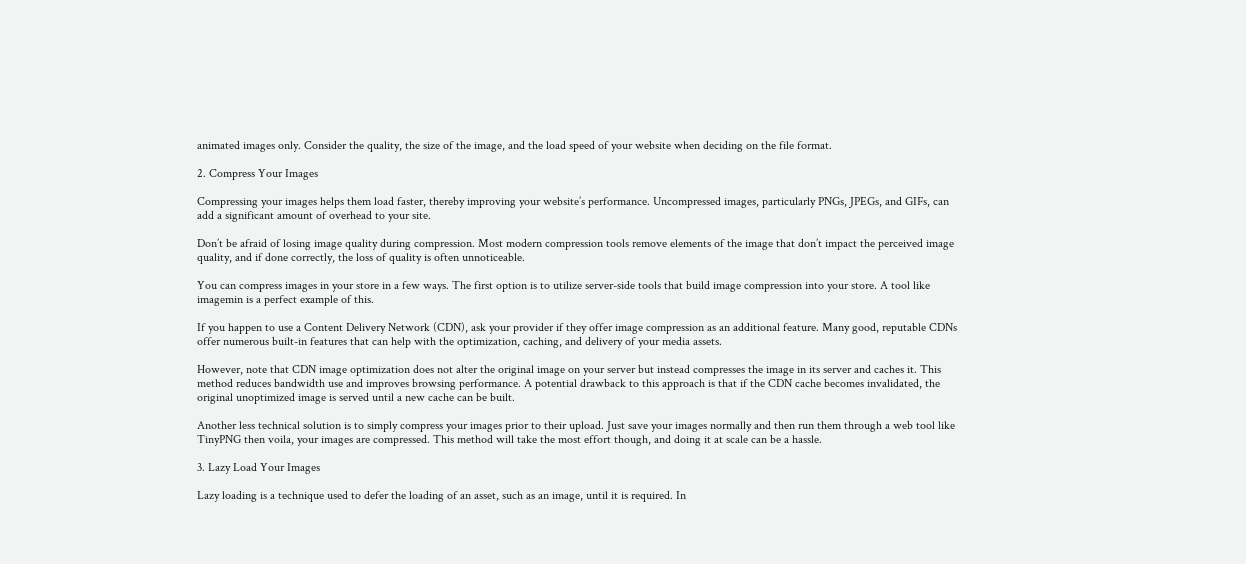animated images only. Consider the quality, the size of the image, and the load speed of your website when deciding on the file format.

2. Compress Your Images

Compressing your images helps them load faster, thereby improving your website’s performance. Uncompressed images, particularly PNGs, JPEGs, and GIFs, can add a significant amount of overhead to your site.

Don’t be afraid of losing image quality during compression. Most modern compression tools remove elements of the image that don’t impact the perceived image quality, and if done correctly, the loss of quality is often unnoticeable.

You can compress images in your store in a few ways. The first option is to utilize server-side tools that build image compression into your store. A tool like imagemin is a perfect example of this.

If you happen to use a Content Delivery Network (CDN), ask your provider if they offer image compression as an additional feature. Many good, reputable CDNs offer numerous built-in features that can help with the optimization, caching, and delivery of your media assets.

However, note that CDN image optimization does not alter the original image on your server but instead compresses the image in its server and caches it. This method reduces bandwidth use and improves browsing performance. A potential drawback to this approach is that if the CDN cache becomes invalidated, the original unoptimized image is served until a new cache can be built.

Another less technical solution is to simply compress your images prior to their upload. Just save your images normally and then run them through a web tool like TinyPNG then voila, your images are compressed. This method will take the most effort though, and doing it at scale can be a hassle.

3. Lazy Load Your Images

Lazy loading is a technique used to defer the loading of an asset, such as an image, until it is required. In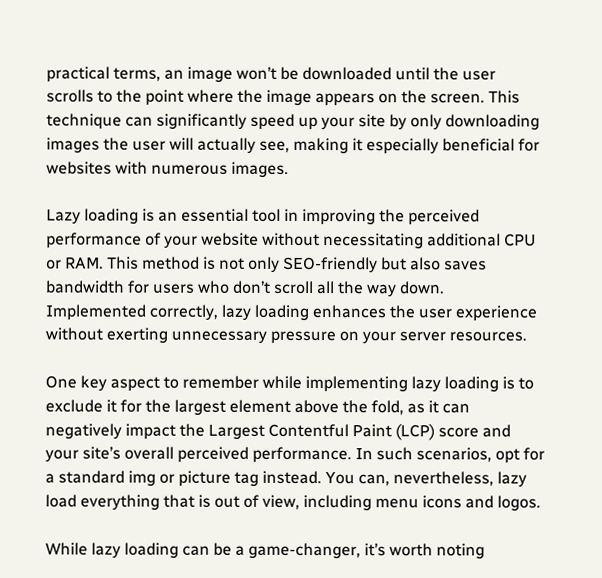practical terms, an image won’t be downloaded until the user scrolls to the point where the image appears on the screen. This technique can significantly speed up your site by only downloading images the user will actually see, making it especially beneficial for websites with numerous images.

Lazy loading is an essential tool in improving the perceived performance of your website without necessitating additional CPU or RAM. This method is not only SEO-friendly but also saves bandwidth for users who don’t scroll all the way down. Implemented correctly, lazy loading enhances the user experience without exerting unnecessary pressure on your server resources.

One key aspect to remember while implementing lazy loading is to exclude it for the largest element above the fold, as it can negatively impact the Largest Contentful Paint (LCP) score and your site’s overall perceived performance. In such scenarios, opt for a standard img or picture tag instead. You can, nevertheless, lazy load everything that is out of view, including menu icons and logos.

While lazy loading can be a game-changer, it’s worth noting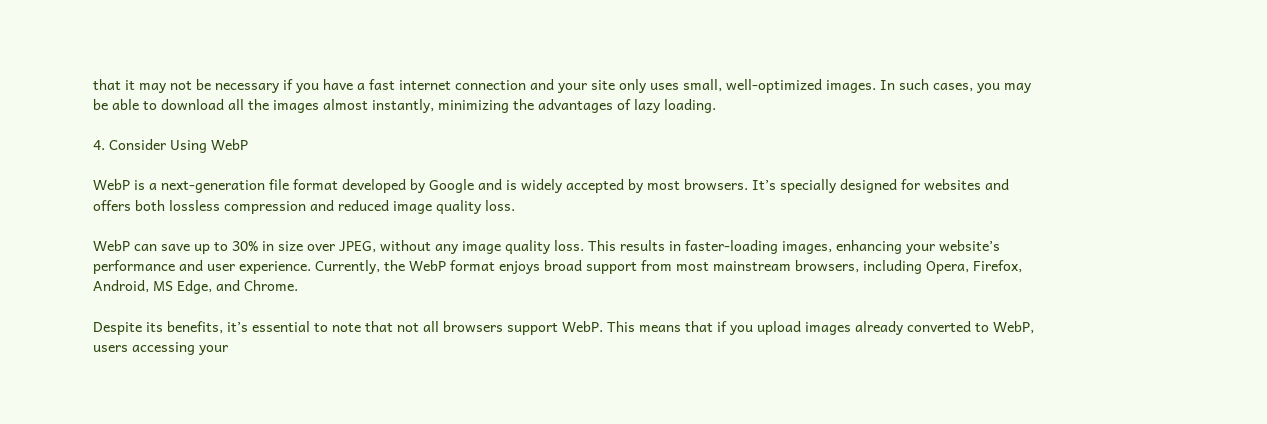that it may not be necessary if you have a fast internet connection and your site only uses small, well-optimized images. In such cases, you may be able to download all the images almost instantly, minimizing the advantages of lazy loading.

4. Consider Using WebP

WebP is a next-generation file format developed by Google and is widely accepted by most browsers. It’s specially designed for websites and offers both lossless compression and reduced image quality loss.

WebP can save up to 30% in size over JPEG, without any image quality loss. This results in faster-loading images, enhancing your website’s performance and user experience. Currently, the WebP format enjoys broad support from most mainstream browsers, including Opera, Firefox, Android, MS Edge, and Chrome.

Despite its benefits, it’s essential to note that not all browsers support WebP. This means that if you upload images already converted to WebP, users accessing your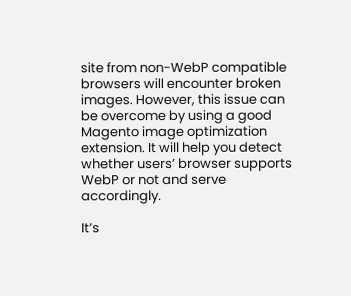site from non-WebP compatible browsers will encounter broken images. However, this issue can be overcome by using a good Magento image optimization extension. It will help you detect whether users’ browser supports WebP or not and serve accordingly.

It’s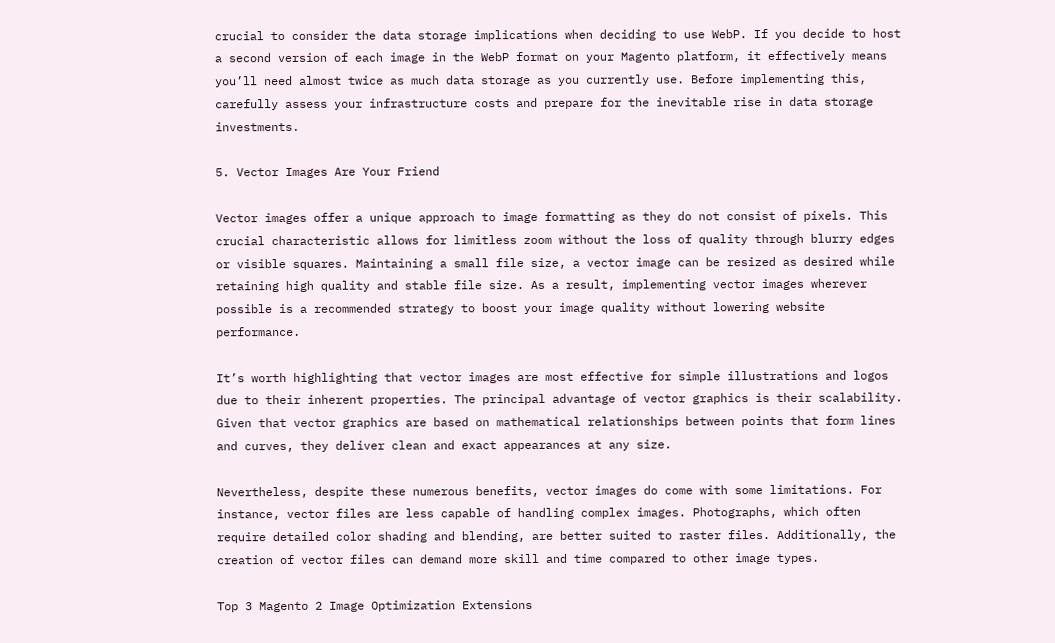crucial to consider the data storage implications when deciding to use WebP. If you decide to host a second version of each image in the WebP format on your Magento platform, it effectively means you’ll need almost twice as much data storage as you currently use. Before implementing this, carefully assess your infrastructure costs and prepare for the inevitable rise in data storage investments.

5. Vector Images Are Your Friend

Vector images offer a unique approach to image formatting as they do not consist of pixels. This crucial characteristic allows for limitless zoom without the loss of quality through blurry edges or visible squares. Maintaining a small file size, a vector image can be resized as desired while retaining high quality and stable file size. As a result, implementing vector images wherever possible is a recommended strategy to boost your image quality without lowering website performance.

It’s worth highlighting that vector images are most effective for simple illustrations and logos due to their inherent properties. The principal advantage of vector graphics is their scalability. Given that vector graphics are based on mathematical relationships between points that form lines and curves, they deliver clean and exact appearances at any size.

Nevertheless, despite these numerous benefits, vector images do come with some limitations. For instance, vector files are less capable of handling complex images. Photographs, which often require detailed color shading and blending, are better suited to raster files. Additionally, the creation of vector files can demand more skill and time compared to other image types.

Top 3 Magento 2 Image Optimization Extensions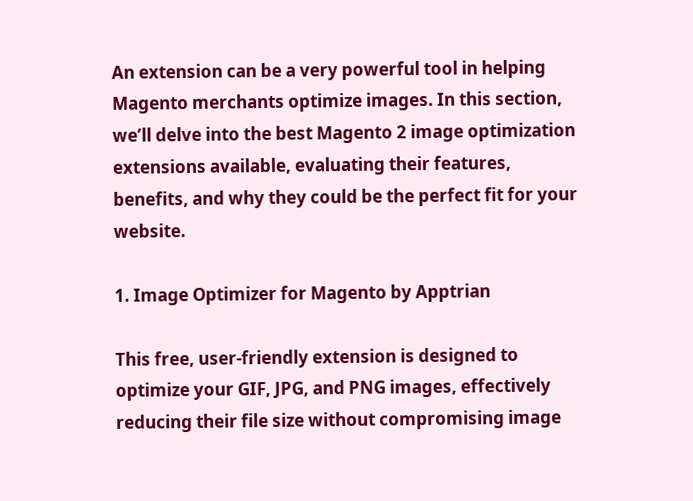An extension can be a very powerful tool in helping Magento merchants optimize images. In this section, we’ll delve into the best Magento 2 image optimization extensions available, evaluating their features, benefits, and why they could be the perfect fit for your website.

1. Image Optimizer for Magento by Apptrian

This free, user-friendly extension is designed to optimize your GIF, JPG, and PNG images, effectively reducing their file size without compromising image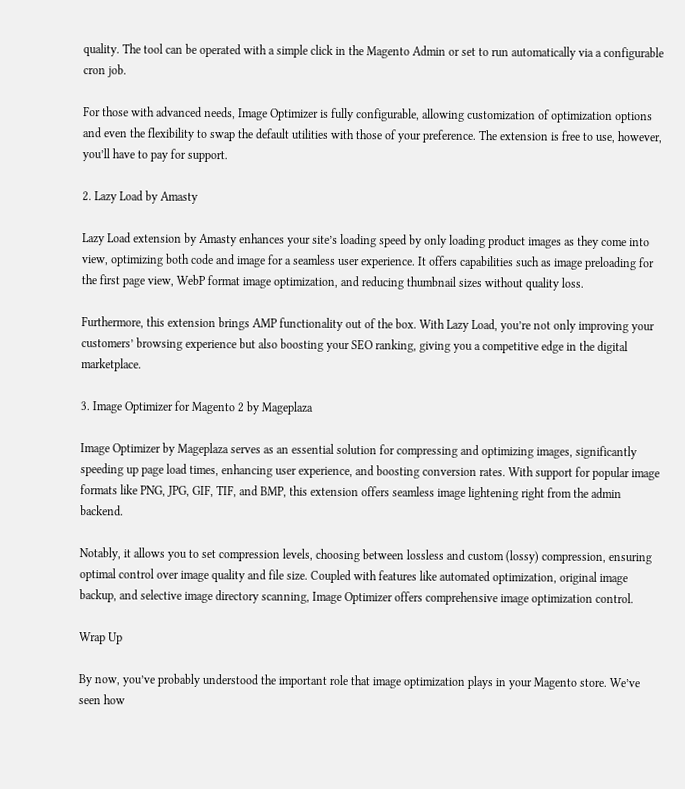quality. The tool can be operated with a simple click in the Magento Admin or set to run automatically via a configurable cron job.

For those with advanced needs, Image Optimizer is fully configurable, allowing customization of optimization options and even the flexibility to swap the default utilities with those of your preference. The extension is free to use, however, you’ll have to pay for support.

2. Lazy Load by Amasty

Lazy Load extension by Amasty enhances your site’s loading speed by only loading product images as they come into view, optimizing both code and image for a seamless user experience. It offers capabilities such as image preloading for the first page view, WebP format image optimization, and reducing thumbnail sizes without quality loss.

Furthermore, this extension brings AMP functionality out of the box. With Lazy Load, you’re not only improving your customers’ browsing experience but also boosting your SEO ranking, giving you a competitive edge in the digital marketplace.

3. Image Optimizer for Magento 2 by Mageplaza

Image Optimizer by Mageplaza serves as an essential solution for compressing and optimizing images, significantly speeding up page load times, enhancing user experience, and boosting conversion rates. With support for popular image formats like PNG, JPG, GIF, TIF, and BMP, this extension offers seamless image lightening right from the admin backend.

Notably, it allows you to set compression levels, choosing between lossless and custom (lossy) compression, ensuring optimal control over image quality and file size. Coupled with features like automated optimization, original image backup, and selective image directory scanning, Image Optimizer offers comprehensive image optimization control.

Wrap Up

By now, you’ve probably understood the important role that image optimization plays in your Magento store. We’ve seen how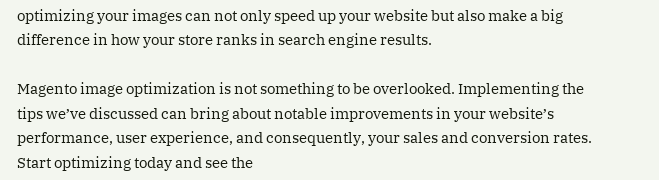optimizing your images can not only speed up your website but also make a big difference in how your store ranks in search engine results.

Magento image optimization is not something to be overlooked. Implementing the tips we’ve discussed can bring about notable improvements in your website’s performance, user experience, and consequently, your sales and conversion rates. Start optimizing today and see the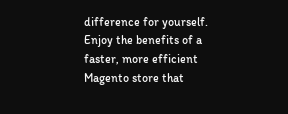difference for yourself. Enjoy the benefits of a faster, more efficient Magento store that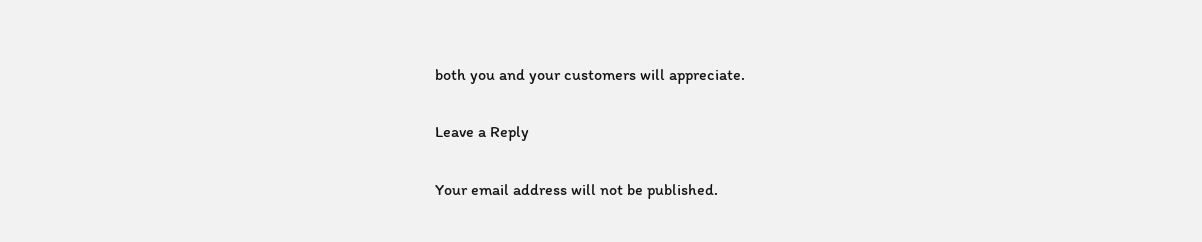both you and your customers will appreciate.

Leave a Reply

Your email address will not be published.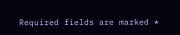Required fields are marked *